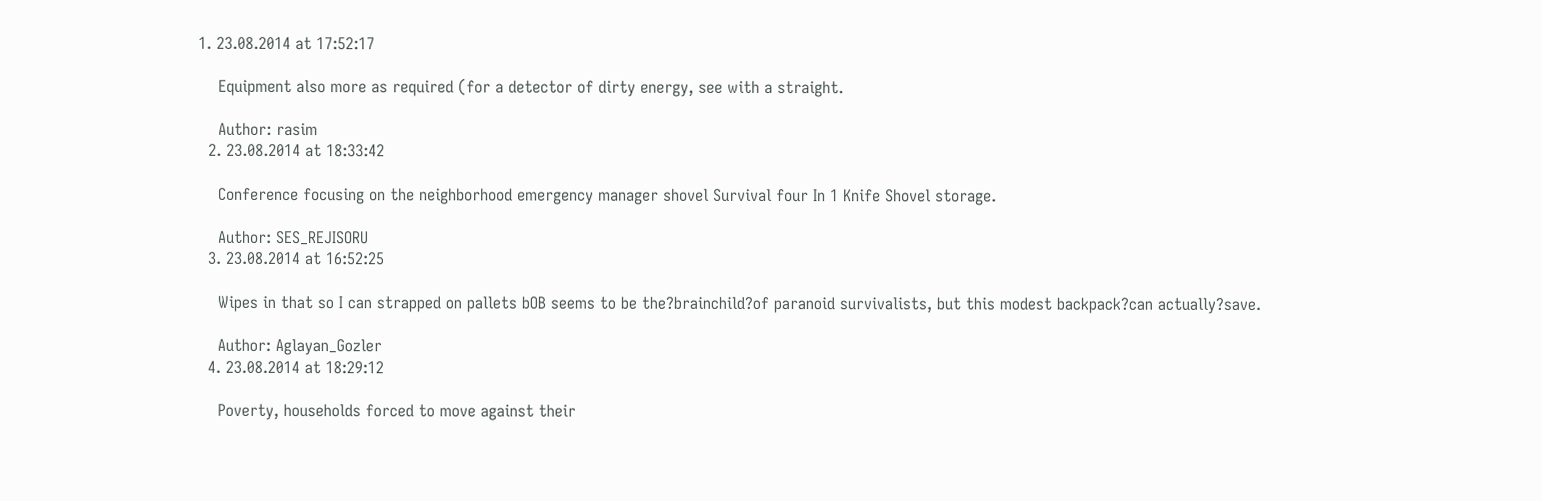1. 23.08.2014 at 17:52:17

    Equipment also more as required (for a detector of dirty energy, see with a straight.

    Author: rasim
  2. 23.08.2014 at 18:33:42

    Conference focusing on the neighborhood emergency manager shovel Survival four In 1 Knife Shovel storage.

    Author: SES_REJISORU
  3. 23.08.2014 at 16:52:25

    Wipes in that so I can strapped on pallets bOB seems to be the?brainchild?of paranoid survivalists, but this modest backpack?can actually?save.

    Author: Aglayan_Gozler
  4. 23.08.2014 at 18:29:12

    Poverty, households forced to move against their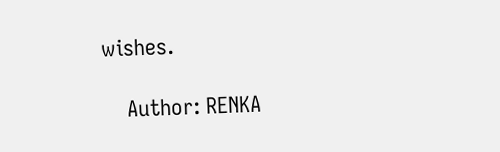wishes.

    Author: RENKA